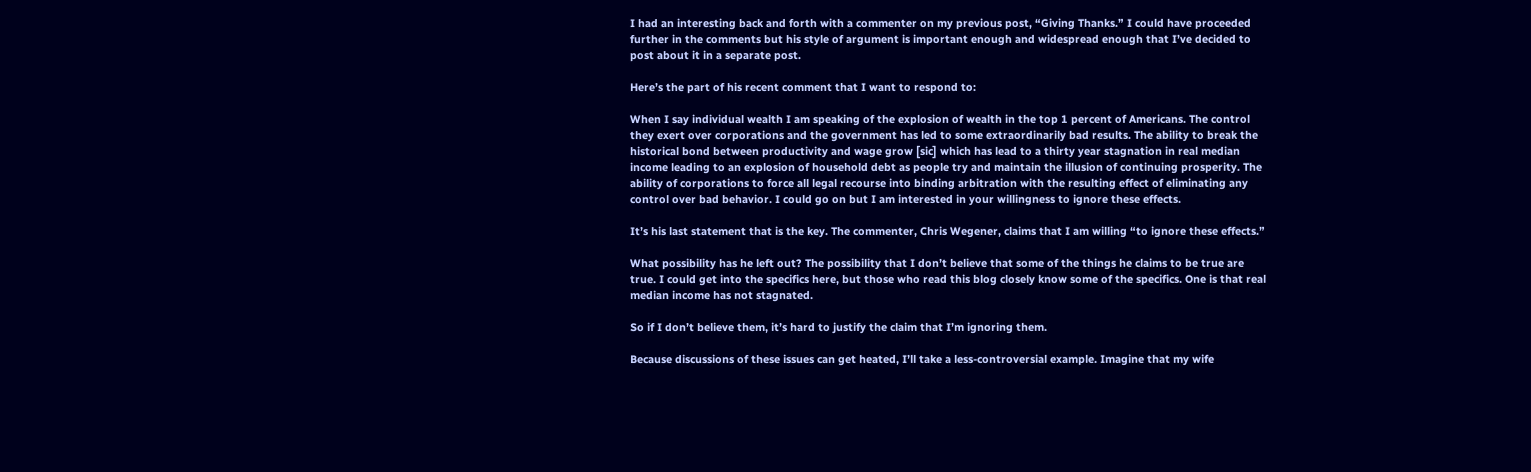I had an interesting back and forth with a commenter on my previous post, “Giving Thanks.” I could have proceeded further in the comments but his style of argument is important enough and widespread enough that I’ve decided to post about it in a separate post.

Here’s the part of his recent comment that I want to respond to:

When I say individual wealth I am speaking of the explosion of wealth in the top 1 percent of Americans. The control they exert over corporations and the government has led to some extraordinarily bad results. The ability to break the historical bond between productivity and wage grow [sic] which has lead to a thirty year stagnation in real median income leading to an explosion of household debt as people try and maintain the illusion of continuing prosperity. The ability of corporations to force all legal recourse into binding arbitration with the resulting effect of eliminating any control over bad behavior. I could go on but I am interested in your willingness to ignore these effects.

It’s his last statement that is the key. The commenter, Chris Wegener, claims that I am willing “to ignore these effects.”

What possibility has he left out? The possibility that I don’t believe that some of the things he claims to be true are true. I could get into the specifics here, but those who read this blog closely know some of the specifics. One is that real median income has not stagnated.

So if I don’t believe them, it’s hard to justify the claim that I’m ignoring them.

Because discussions of these issues can get heated, I’ll take a less-controversial example. Imagine that my wife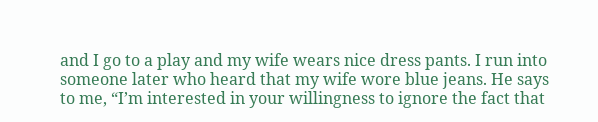and I go to a play and my wife wears nice dress pants. I run into someone later who heard that my wife wore blue jeans. He says to me, “I’m interested in your willingness to ignore the fact that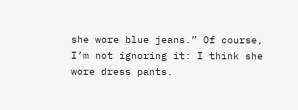she wore blue jeans.” Of course, I’m not ignoring it: I think she wore dress pants.